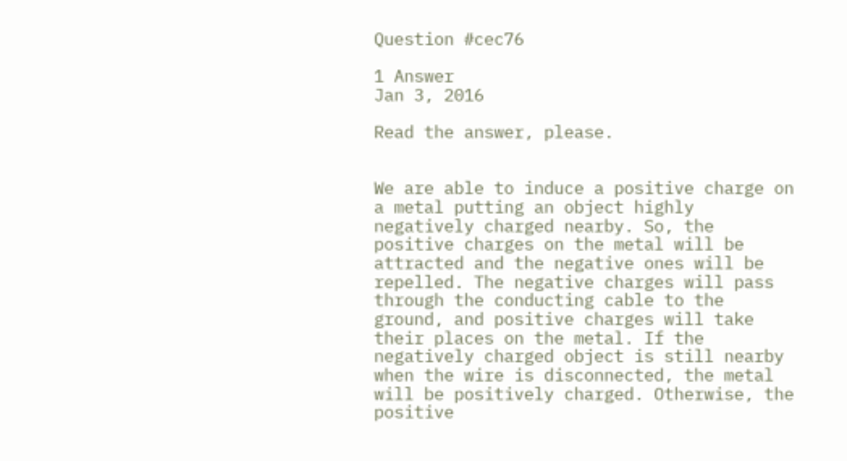Question #cec76

1 Answer
Jan 3, 2016

Read the answer, please.


We are able to induce a positive charge on a metal putting an object highly negatively charged nearby. So, the positive charges on the metal will be attracted and the negative ones will be repelled. The negative charges will pass through the conducting cable to the ground, and positive charges will take their places on the metal. If the negatively charged object is still nearby when the wire is disconnected, the metal will be positively charged. Otherwise, the positive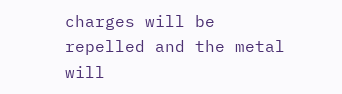charges will be repelled and the metal will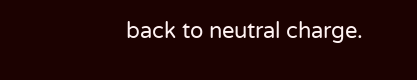back to neutral charge.